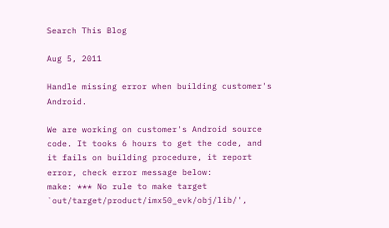Search This Blog

Aug 5, 2011

Handle missing error when building customer's Android.

We are working on customer's Android source code. It tooks 6 hours to get the code, and it fails on building procedure, it report error, check error message below:
make: *** No rule to make target `out/target/product/imx50_evk/obj/lib/',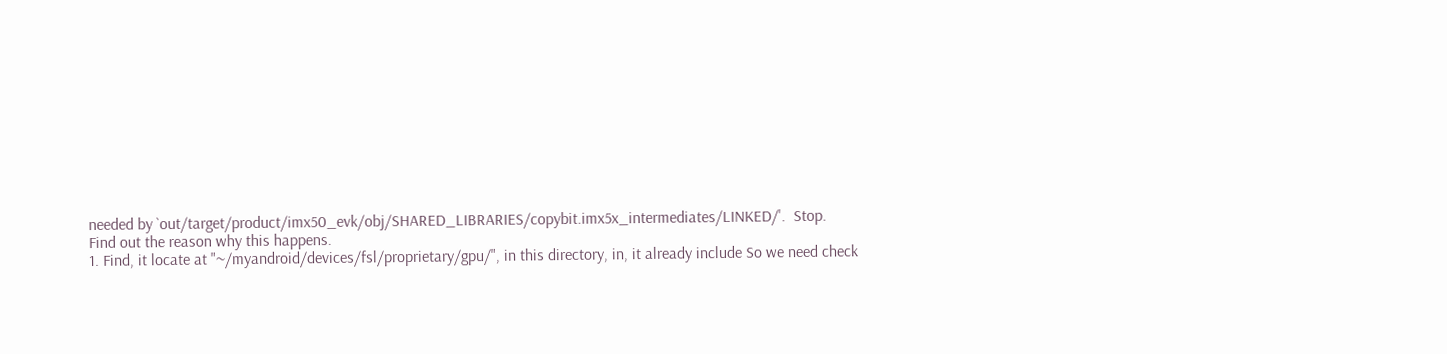needed by `out/target/product/imx50_evk/obj/SHARED_LIBRARIES/copybit.imx5x_intermediates/LINKED/'.  Stop.
Find out the reason why this happens.
1. Find, it locate at "~/myandroid/devices/fsl/proprietary/gpu/", in this directory, in, it already include So we need check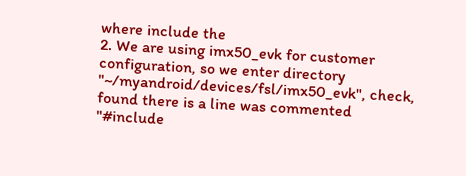where include the
2. We are using imx50_evk for customer configuration, so we enter directory "~/myandroid/devices/fsl/imx50_evk", check, found there is a line was commented
"#include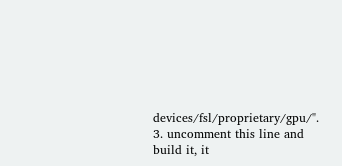devices/fsl/proprietary/gpu/".
3. uncomment this line and build it, it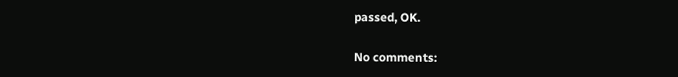passed, OK.

No comments: